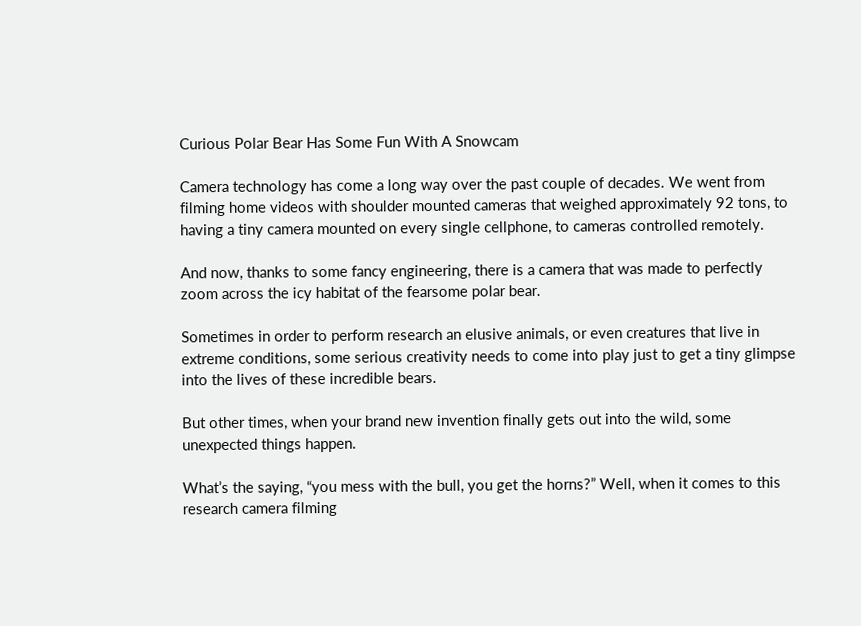Curious Polar Bear Has Some Fun With A Snowcam

Camera technology has come a long way over the past couple of decades. We went from filming home videos with shoulder mounted cameras that weighed approximately 92 tons, to having a tiny camera mounted on every single cellphone, to cameras controlled remotely.

And now, thanks to some fancy engineering, there is a camera that was made to perfectly zoom across the icy habitat of the fearsome polar bear.

Sometimes in order to perform research an elusive animals, or even creatures that live in extreme conditions, some serious creativity needs to come into play just to get a tiny glimpse into the lives of these incredible bears.

But other times, when your brand new invention finally gets out into the wild, some unexpected things happen.

What’s the saying, “you mess with the bull, you get the horns?” Well, when it comes to this research camera filming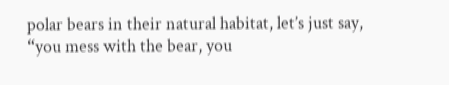polar bears in their natural habitat, let’s just say, “you mess with the bear, you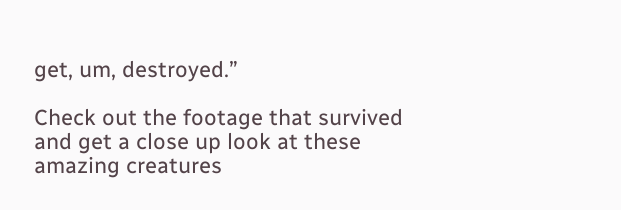get, um, destroyed.”

Check out the footage that survived and get a close up look at these amazing creatures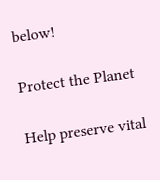below!

Protect the Planet

Help preserve vital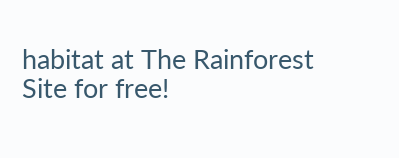habitat at The Rainforest Site for free!